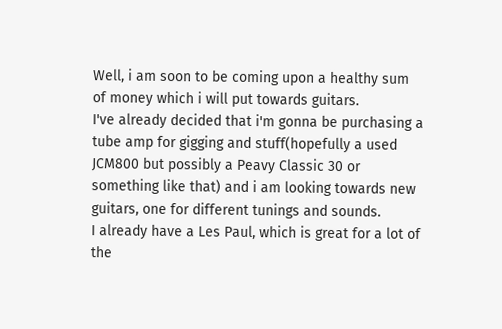Well, i am soon to be coming upon a healthy sum of money which i will put towards guitars.
I've already decided that i'm gonna be purchasing a tube amp for gigging and stuff(hopefully a used JCM800 but possibly a Peavy Classic 30 or something like that) and i am looking towards new guitars, one for different tunings and sounds.
I already have a Les Paul, which is great for a lot of the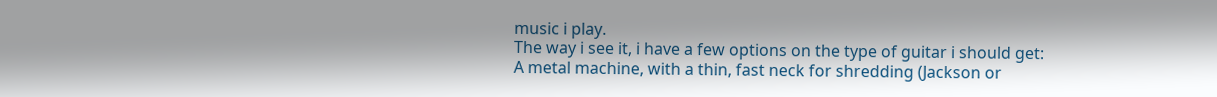music i play.
The way i see it, i have a few options on the type of guitar i should get:
A metal machine, with a thin, fast neck for shredding (Jackson or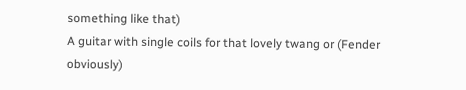something like that)
A guitar with single coils for that lovely twang or (Fender obviously)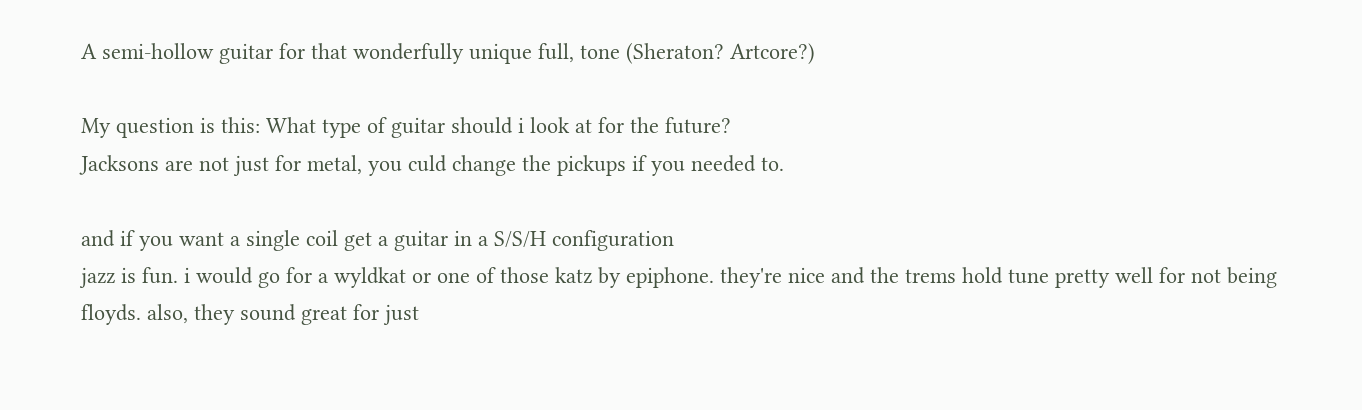A semi-hollow guitar for that wonderfully unique full, tone (Sheraton? Artcore?)

My question is this: What type of guitar should i look at for the future?
Jacksons are not just for metal, you culd change the pickups if you needed to.

and if you want a single coil get a guitar in a S/S/H configuration
jazz is fun. i would go for a wyldkat or one of those katz by epiphone. they're nice and the trems hold tune pretty well for not being floyds. also, they sound great for just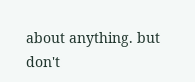about anything. but don't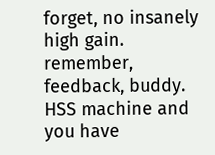forget, no insanely high gain. remember, feedback, buddy.
HSS machine and you have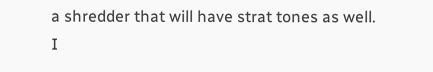a shredder that will have strat tones as well.
I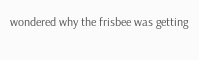wondered why the frisbee was getting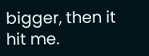bigger, then it hit me.